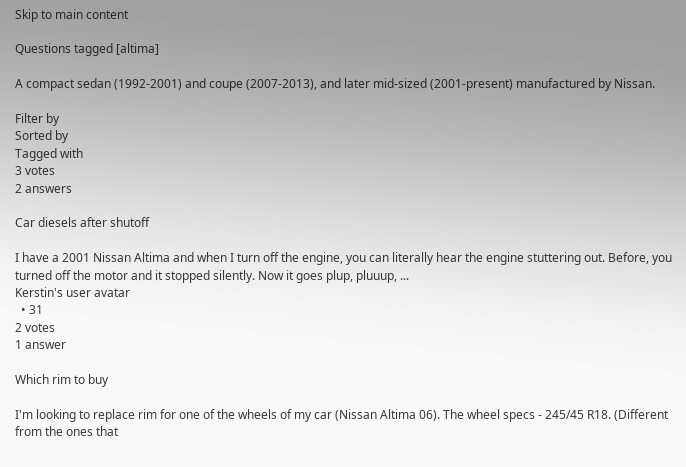Skip to main content

Questions tagged [altima]

A compact sedan (1992-2001) and coupe (2007-2013), and later mid-sized (2001-present) manufactured by Nissan.

Filter by
Sorted by
Tagged with
3 votes
2 answers

Car diesels after shutoff

I have a 2001 Nissan Altima and when I turn off the engine, you can literally hear the engine stuttering out. Before, you turned off the motor and it stopped silently. Now it goes plup, pluuup, ...
Kerstin's user avatar
  • 31
2 votes
1 answer

Which rim to buy

I'm looking to replace rim for one of the wheels of my car (Nissan Altima 06). The wheel specs - 245/45 R18. (Different from the ones that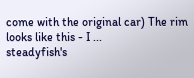come with the original car) The rim looks like this - I ...
steadyfish's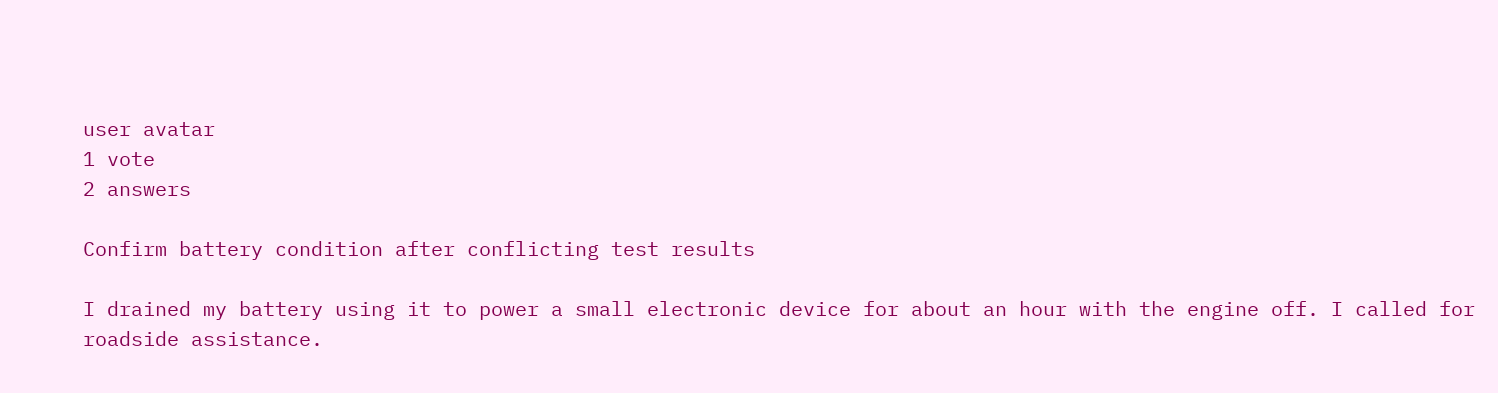user avatar
1 vote
2 answers

Confirm battery condition after conflicting test results

I drained my battery using it to power a small electronic device for about an hour with the engine off. I called for roadside assistance.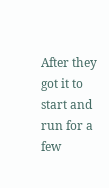After they got it to start and run for a few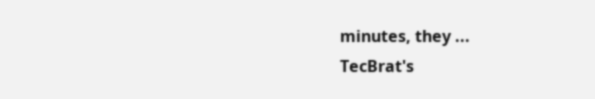minutes, they ...
TecBrat's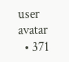user avatar
  • 371